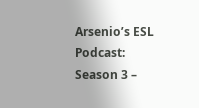Arsenio’s ESL Podcast: Season 3 –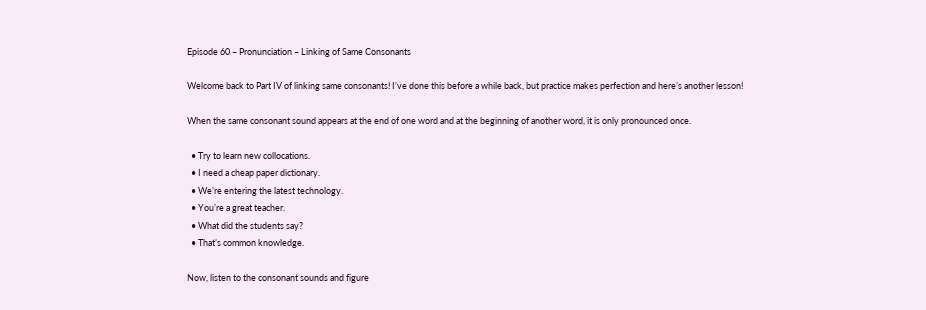Episode 60 – Pronunciation – Linking of Same Consonants

Welcome back to Part IV of linking same consonants! I’ve done this before a while back, but practice makes perfection and here’s another lesson!

When the same consonant sound appears at the end of one word and at the beginning of another word, it is only pronounced once.

  • Try to learn new collocations.
  • I need a cheap paper dictionary.
  • We’re entering the latest technology.
  • You’re a great teacher.
  • What did the students say?
  • That’s common knowledge.

Now, listen to the consonant sounds and figure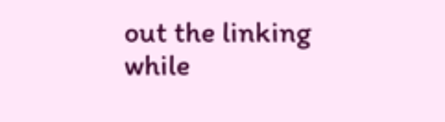out the linking while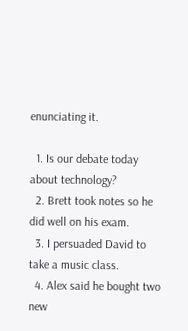enunciating it.

  1. Is our debate today about technology?
  2. Brett took notes so he did well on his exam.
  3. I persuaded David to take a music class.
  4. Alex said he bought two new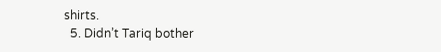shirts.
  5. Didn’t Tariq bother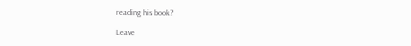reading his book?

Leave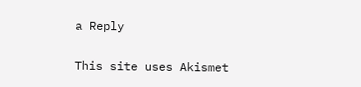a Reply

This site uses Akismet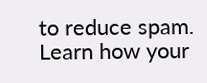to reduce spam. Learn how your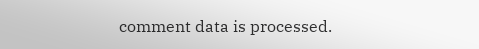comment data is processed.